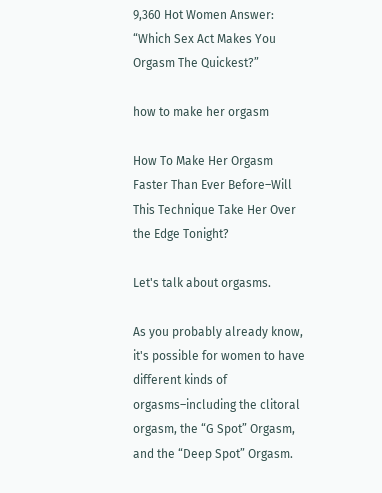9,360 Hot Women Answer: “Which Sex Act Makes You Orgasm The Quickest?”

how to make her orgasm

How To Make Her Orgasm Faster Than Ever Before–Will This Technique Take Her Over the Edge Tonight?

Let's talk about orgasms.

As you probably already know, it's possible for women to have different kinds of orgasms–including the clitoral orgasm, the “G Spot” Orgasm, and the “Deep Spot” Orgasm.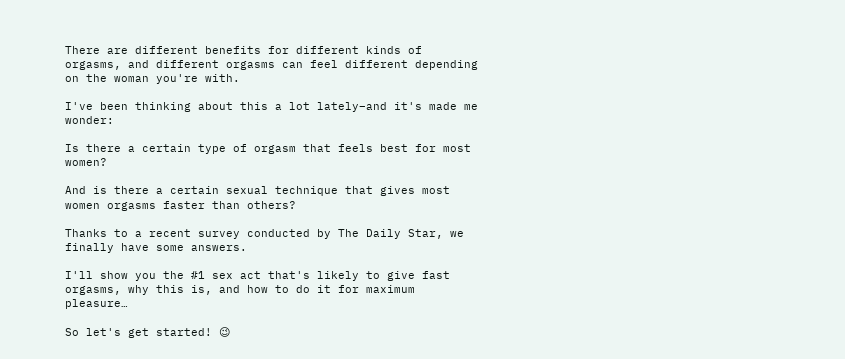There are different benefits for different kinds of orgasms, and different orgasms can feel different depending on the woman you're with.

I've been thinking about this a lot lately–and it's made me wonder:

Is there a certain type of orgasm that feels best for most women?

And is there a certain sexual technique that gives most women orgasms faster than others?

Thanks to a recent survey conducted by The Daily Star, we finally have some answers.

I'll show you the #1 sex act that's likely to give fast orgasms, why this is, and how to do it for maximum pleasure…

So let's get started! 😉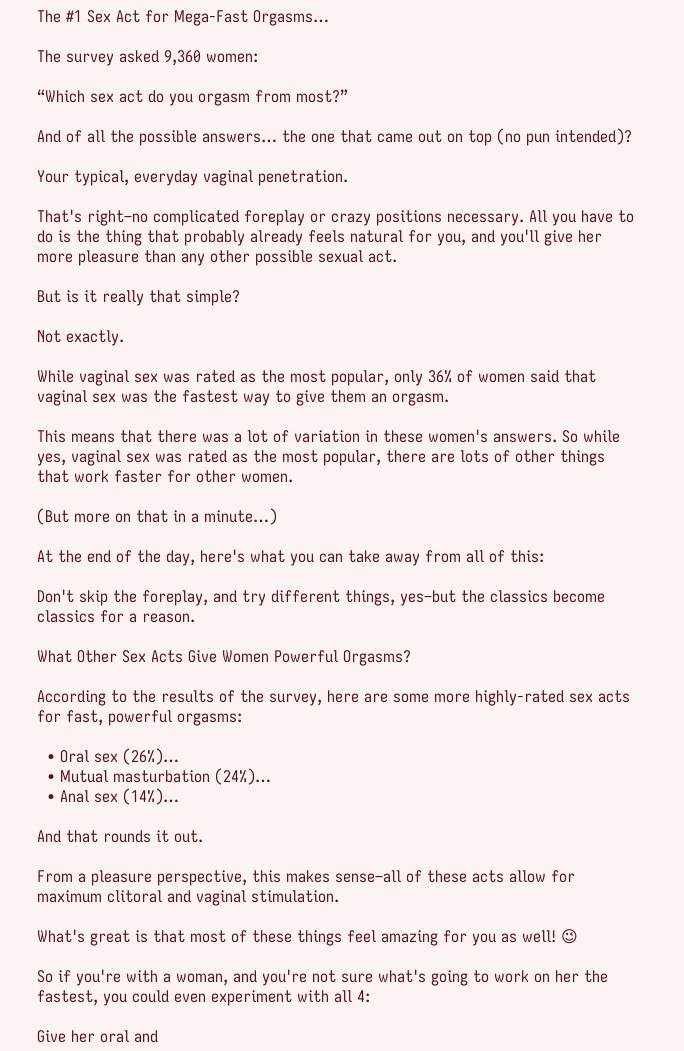The #1 Sex Act for Mega-Fast Orgasms…

The survey asked 9,360 women:

“Which sex act do you orgasm from most?”

And of all the possible answers… the one that came out on top (no pun intended)?

Your typical, everyday vaginal penetration.

That's right–no complicated foreplay or crazy positions necessary. All you have to do is the thing that probably already feels natural for you, and you'll give her more pleasure than any other possible sexual act.

But is it really that simple?

Not exactly.

While vaginal sex was rated as the most popular, only 36% of women said that vaginal sex was the fastest way to give them an orgasm.

This means that there was a lot of variation in these women's answers. So while yes, vaginal sex was rated as the most popular, there are lots of other things that work faster for other women.

(But more on that in a minute…)

At the end of the day, here's what you can take away from all of this:

Don't skip the foreplay, and try different things, yes–but the classics become classics for a reason.

What Other Sex Acts Give Women Powerful Orgasms?

According to the results of the survey, here are some more highly-rated sex acts for fast, powerful orgasms:

  • Oral sex (26%)…
  • Mutual masturbation (24%)…
  • Anal sex (14%)…

And that rounds it out.

From a pleasure perspective, this makes sense–all of these acts allow for maximum clitoral and vaginal stimulation.

What's great is that most of these things feel amazing for you as well! 😉

So if you're with a woman, and you're not sure what's going to work on her the fastest, you could even experiment with all 4:

Give her oral and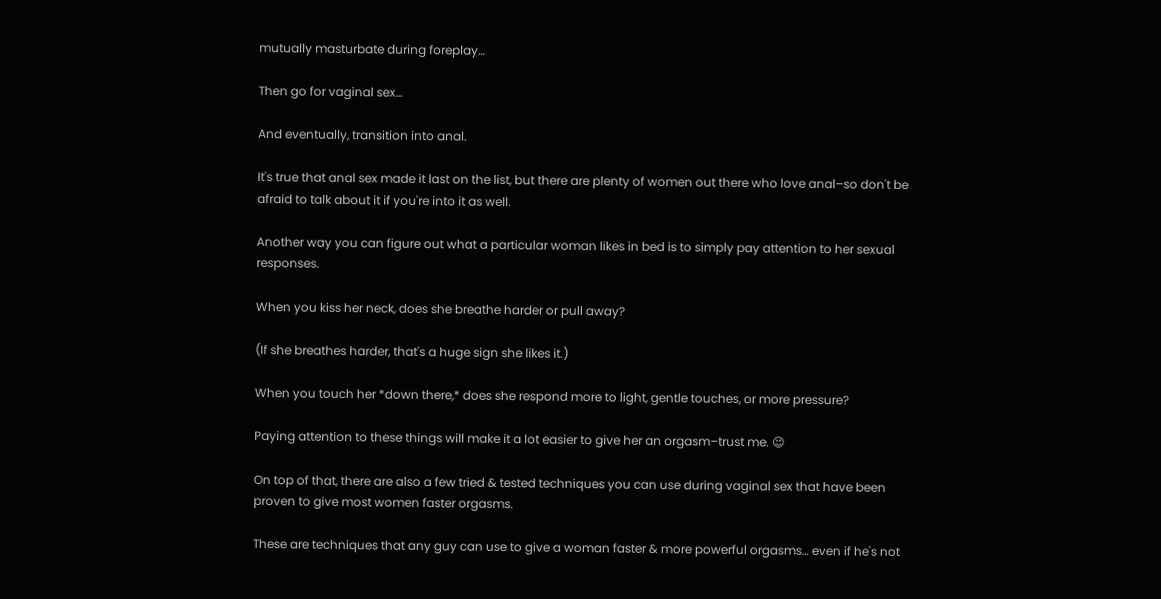mutually masturbate during foreplay…

Then go for vaginal sex…

And eventually, transition into anal.

It's true that anal sex made it last on the list, but there are plenty of women out there who love anal–so don't be afraid to talk about it if you're into it as well.

Another way you can figure out what a particular woman likes in bed is to simply pay attention to her sexual responses.

When you kiss her neck, does she breathe harder or pull away?

(If she breathes harder, that's a huge sign she likes it.)

When you touch her *down there,* does she respond more to light, gentle touches, or more pressure?

Paying attention to these things will make it a lot easier to give her an orgasm–trust me. 😉

On top of that, there are also a few tried & tested techniques you can use during vaginal sex that have been proven to give most women faster orgasms.

These are techniques that any guy can use to give a woman faster & more powerful orgasms… even if he's not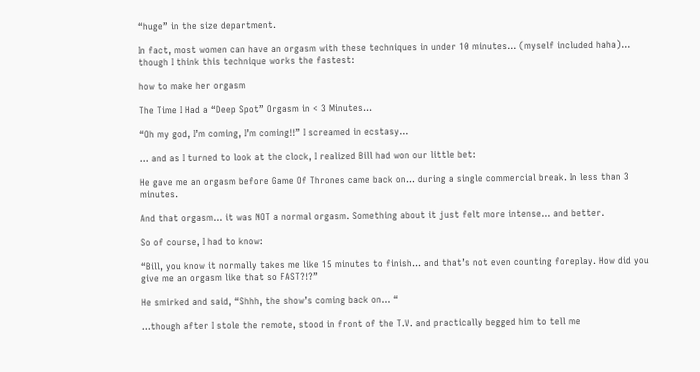“huge” in the size department.

In fact, most women can have an orgasm with these techniques in under 10 minutes… (myself included haha)… though I think this technique works the fastest:

how to make her orgasm

The Time I Had a “Deep Spot” Orgasm in < 3 Minutes…

“Oh my god, I’m coming, I’m coming!!” I screamed in ecstasy…

… and as I turned to look at the clock, I realized Bill had won our little bet:

He gave me an orgasm before Game Of Thrones came back on… during a single commercial break. In less than 3 minutes.

And that orgasm… it was NOT a normal orgasm. Something about it just felt more intense… and better.

So of course, I had to know:

“Bill, you know it normally takes me like 15 minutes to finish… and that’s not even counting foreplay. How did you give me an orgasm like that so FAST?!?”

He smirked and said, “Shhh, the show’s coming back on… “

…though after I stole the remote, stood in front of the T.V. and practically begged him to tell me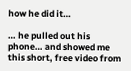how he did it…

… he pulled out his phone… and showed me this short, free video from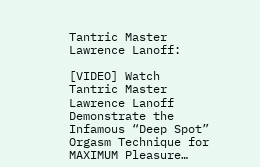Tantric Master Lawrence Lanoff:

[VIDEO] Watch Tantric Master Lawrence Lanoff Demonstrate the Infamous “Deep Spot” Orgasm Technique for MAXIMUM Pleasure…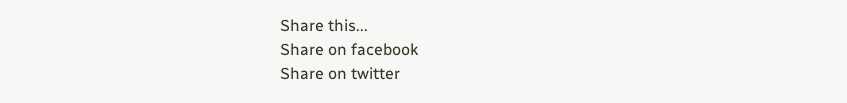Share this...
Share on facebook
Share on twitter